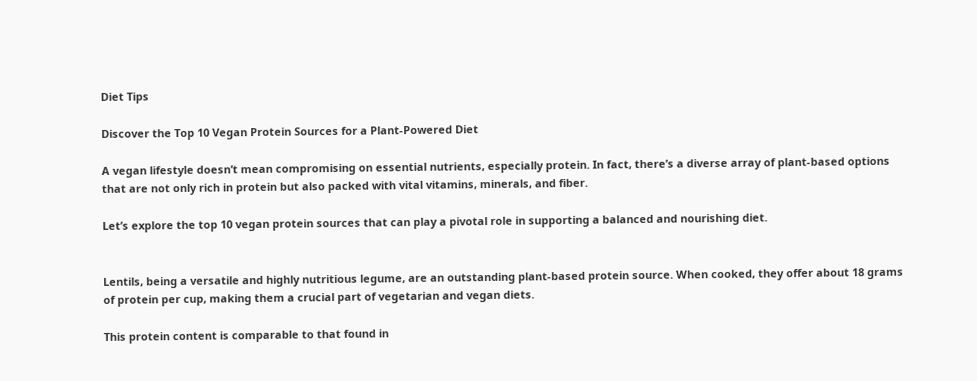Diet Tips

Discover the Top 10 Vegan Protein Sources for a Plant-Powered Diet

A vegan lifestyle doesn’t mean compromising on essential nutrients, especially protein. In fact, there’s a diverse array of plant-based options that are not only rich in protein but also packed with vital vitamins, minerals, and fiber.

Let’s explore the top 10 vegan protein sources that can play a pivotal role in supporting a balanced and nourishing diet.


Lentils, being a versatile and highly nutritious legume, are an outstanding plant-based protein source. When cooked, they offer about 18 grams of protein per cup, making them a crucial part of vegetarian and vegan diets.

This protein content is comparable to that found in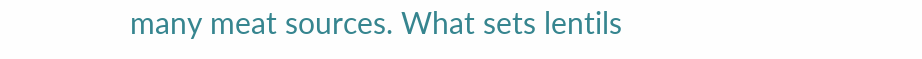many meat sources. What sets lentils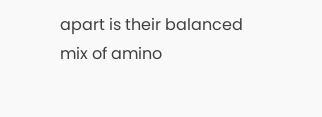apart is their balanced mix of amino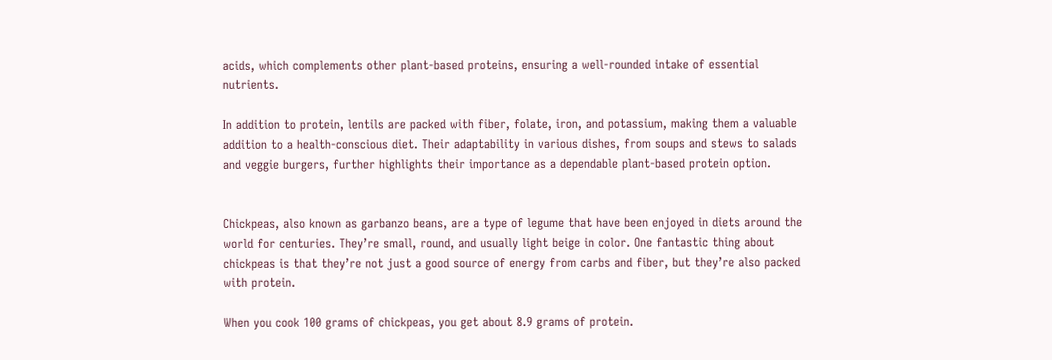acids, which complements other plant-based proteins, ensuring a well-rounded intake of essential nutrients.

In addition to protein, lentils are packed with fiber, folate, iron, and potassium, making them a valuable addition to a health-conscious diet. Their adaptability in various dishes, from soups and stews to salads and veggie burgers, further highlights their importance as a dependable plant-based protein option.


Chickpeas, also known as garbanzo beans, are a type of legume that have been enjoyed in diets around the world for centuries. They’re small, round, and usually light beige in color. One fantastic thing about chickpeas is that they’re not just a good source of energy from carbs and fiber, but they’re also packed with protein.

When you cook 100 grams of chickpeas, you get about 8.9 grams of protein.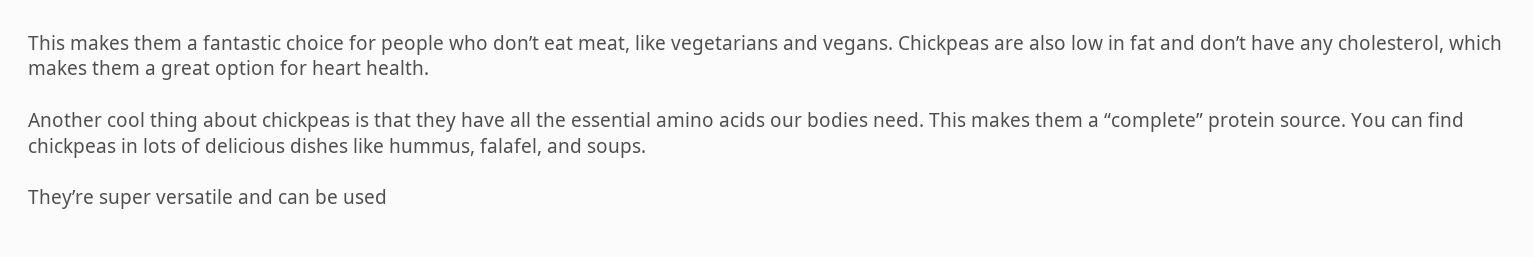This makes them a fantastic choice for people who don’t eat meat, like vegetarians and vegans. Chickpeas are also low in fat and don’t have any cholesterol, which makes them a great option for heart health.

Another cool thing about chickpeas is that they have all the essential amino acids our bodies need. This makes them a “complete” protein source. You can find chickpeas in lots of delicious dishes like hummus, falafel, and soups.

They’re super versatile and can be used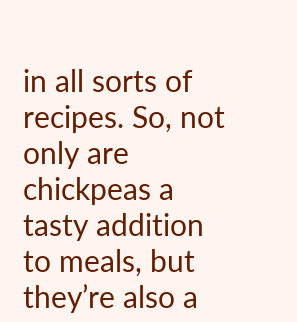in all sorts of recipes. So, not only are chickpeas a tasty addition to meals, but they’re also a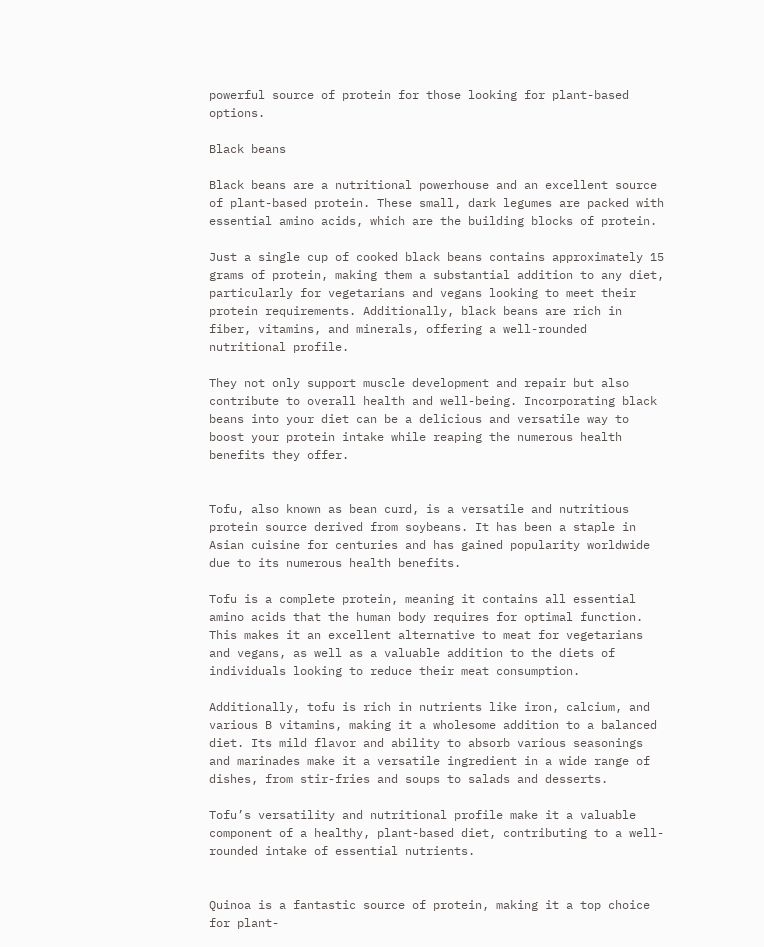powerful source of protein for those looking for plant-based options.

Black beans

Black beans are a nutritional powerhouse and an excellent source of plant-based protein. These small, dark legumes are packed with essential amino acids, which are the building blocks of protein.

Just a single cup of cooked black beans contains approximately 15 grams of protein, making them a substantial addition to any diet, particularly for vegetarians and vegans looking to meet their protein requirements. Additionally, black beans are rich in fiber, vitamins, and minerals, offering a well-rounded nutritional profile.

They not only support muscle development and repair but also contribute to overall health and well-being. Incorporating black beans into your diet can be a delicious and versatile way to boost your protein intake while reaping the numerous health benefits they offer.


Tofu, also known as bean curd, is a versatile and nutritious protein source derived from soybeans. It has been a staple in Asian cuisine for centuries and has gained popularity worldwide due to its numerous health benefits.

Tofu is a complete protein, meaning it contains all essential amino acids that the human body requires for optimal function. This makes it an excellent alternative to meat for vegetarians and vegans, as well as a valuable addition to the diets of individuals looking to reduce their meat consumption.

Additionally, tofu is rich in nutrients like iron, calcium, and various B vitamins, making it a wholesome addition to a balanced diet. Its mild flavor and ability to absorb various seasonings and marinades make it a versatile ingredient in a wide range of dishes, from stir-fries and soups to salads and desserts.

Tofu’s versatility and nutritional profile make it a valuable component of a healthy, plant-based diet, contributing to a well-rounded intake of essential nutrients.


Quinoa is a fantastic source of protein, making it a top choice for plant-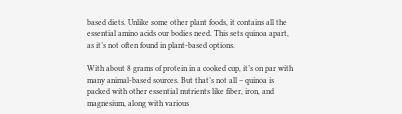based diets. Unlike some other plant foods, it contains all the essential amino acids our bodies need. This sets quinoa apart, as it’s not often found in plant-based options.

With about 8 grams of protein in a cooked cup, it’s on par with many animal-based sources. But that’s not all – quinoa is packed with other essential nutrients like fiber, iron, and magnesium, along with various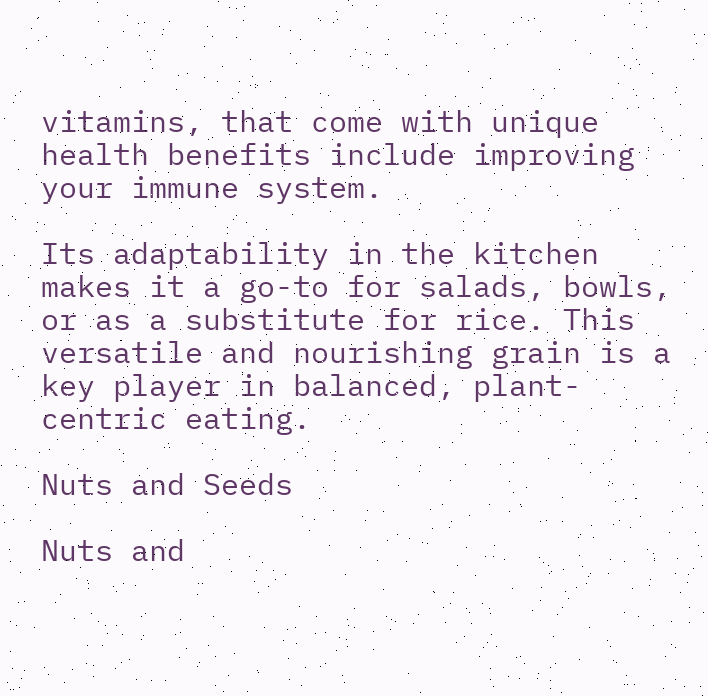vitamins, that come with unique health benefits include improving your immune system.

Its adaptability in the kitchen makes it a go-to for salads, bowls, or as a substitute for rice. This versatile and nourishing grain is a key player in balanced, plant-centric eating.

Nuts and Seeds

Nuts and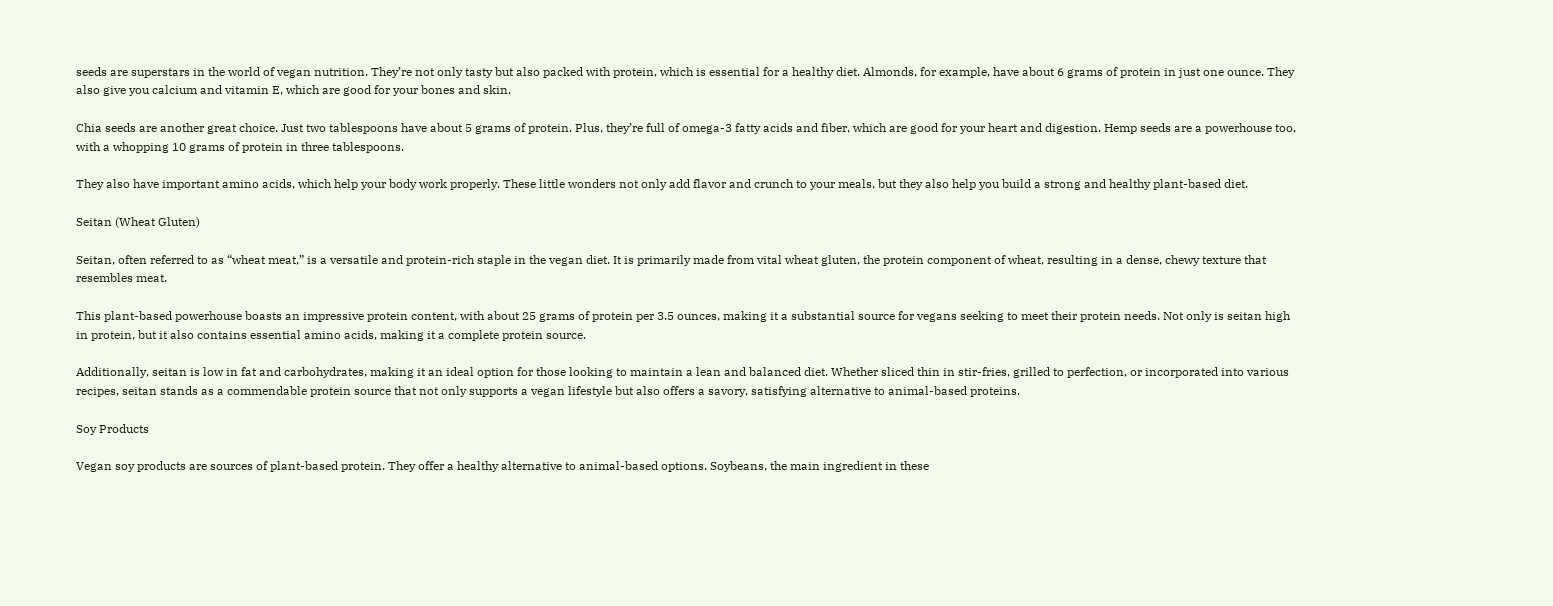seeds are superstars in the world of vegan nutrition. They’re not only tasty but also packed with protein, which is essential for a healthy diet. Almonds, for example, have about 6 grams of protein in just one ounce. They also give you calcium and vitamin E, which are good for your bones and skin.

Chia seeds are another great choice. Just two tablespoons have about 5 grams of protein. Plus, they’re full of omega-3 fatty acids and fiber, which are good for your heart and digestion. Hemp seeds are a powerhouse too, with a whopping 10 grams of protein in three tablespoons.

They also have important amino acids, which help your body work properly. These little wonders not only add flavor and crunch to your meals, but they also help you build a strong and healthy plant-based diet.

Seitan (Wheat Gluten)

Seitan, often referred to as “wheat meat,” is a versatile and protein-rich staple in the vegan diet. It is primarily made from vital wheat gluten, the protein component of wheat, resulting in a dense, chewy texture that resembles meat.

This plant-based powerhouse boasts an impressive protein content, with about 25 grams of protein per 3.5 ounces, making it a substantial source for vegans seeking to meet their protein needs. Not only is seitan high in protein, but it also contains essential amino acids, making it a complete protein source.

Additionally, seitan is low in fat and carbohydrates, making it an ideal option for those looking to maintain a lean and balanced diet. Whether sliced thin in stir-fries, grilled to perfection, or incorporated into various recipes, seitan stands as a commendable protein source that not only supports a vegan lifestyle but also offers a savory, satisfying alternative to animal-based proteins.

Soy Products

Vegan soy products are sources of plant-based protein. They offer a healthy alternative to animal-based options. Soybeans, the main ingredient in these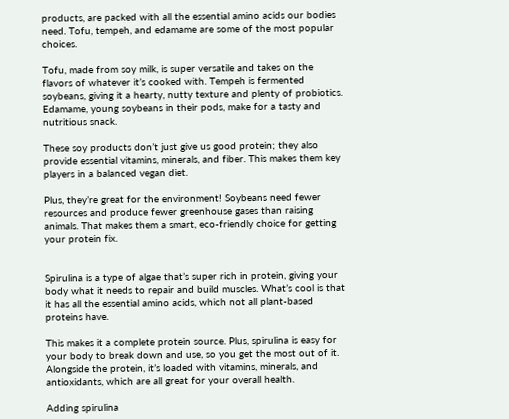products, are packed with all the essential amino acids our bodies need. Tofu, tempeh, and edamame are some of the most popular choices.

Tofu, made from soy milk, is super versatile and takes on the flavors of whatever it’s cooked with. Tempeh is fermented soybeans, giving it a hearty, nutty texture and plenty of probiotics. Edamame, young soybeans in their pods, make for a tasty and nutritious snack.

These soy products don’t just give us good protein; they also provide essential vitamins, minerals, and fiber. This makes them key players in a balanced vegan diet.

Plus, they’re great for the environment! Soybeans need fewer resources and produce fewer greenhouse gases than raising animals. That makes them a smart, eco-friendly choice for getting your protein fix.


Spirulina is a type of algae that’s super rich in protein, giving your body what it needs to repair and build muscles. What’s cool is that it has all the essential amino acids, which not all plant-based proteins have.

This makes it a complete protein source. Plus, spirulina is easy for your body to break down and use, so you get the most out of it. Alongside the protein, it’s loaded with vitamins, minerals, and antioxidants, which are all great for your overall health.

Adding spirulina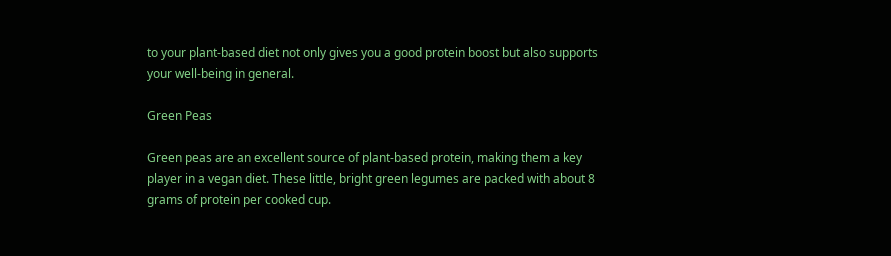to your plant-based diet not only gives you a good protein boost but also supports your well-being in general.

Green Peas

Green peas are an excellent source of plant-based protein, making them a key player in a vegan diet. These little, bright green legumes are packed with about 8 grams of protein per cooked cup.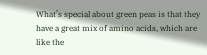What’s special about green peas is that they have a great mix of amino acids, which are like the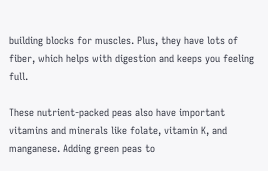building blocks for muscles. Plus, they have lots of fiber, which helps with digestion and keeps you feeling full.

These nutrient-packed peas also have important vitamins and minerals like folate, vitamin K, and manganese. Adding green peas to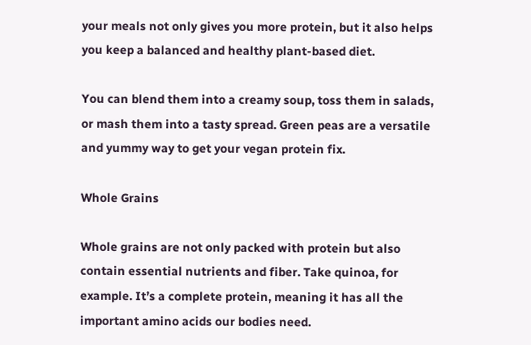your meals not only gives you more protein, but it also helps you keep a balanced and healthy plant-based diet.

You can blend them into a creamy soup, toss them in salads, or mash them into a tasty spread. Green peas are a versatile and yummy way to get your vegan protein fix.

Whole Grains

Whole grains are not only packed with protein but also contain essential nutrients and fiber. Take quinoa, for example. It’s a complete protein, meaning it has all the important amino acids our bodies need.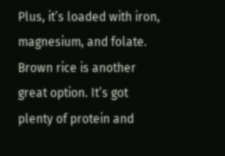Plus, it’s loaded with iron, magnesium, and folate. Brown rice is another great option. It’s got plenty of protein and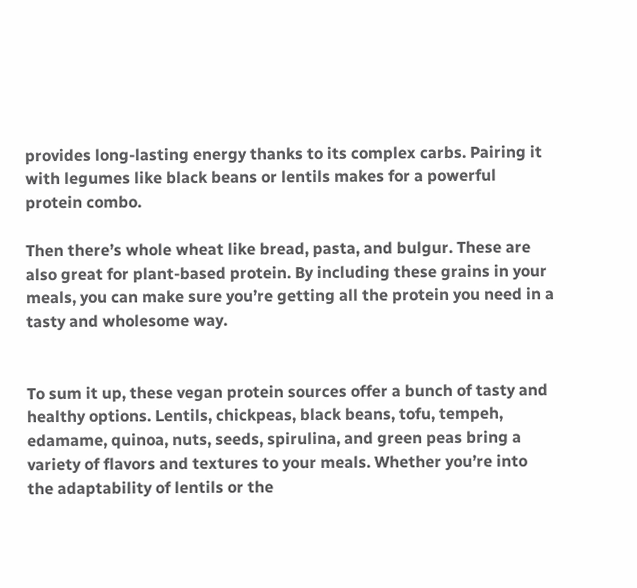provides long-lasting energy thanks to its complex carbs. Pairing it with legumes like black beans or lentils makes for a powerful protein combo.

Then there’s whole wheat like bread, pasta, and bulgur. These are also great for plant-based protein. By including these grains in your meals, you can make sure you’re getting all the protein you need in a tasty and wholesome way.


To sum it up, these vegan protein sources offer a bunch of tasty and healthy options. Lentils, chickpeas, black beans, tofu, tempeh, edamame, quinoa, nuts, seeds, spirulina, and green peas bring a variety of flavors and textures to your meals. Whether you’re into the adaptability of lentils or the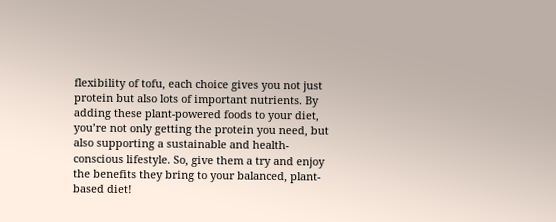flexibility of tofu, each choice gives you not just protein but also lots of important nutrients. By adding these plant-powered foods to your diet, you’re not only getting the protein you need, but also supporting a sustainable and health-conscious lifestyle. So, give them a try and enjoy the benefits they bring to your balanced, plant-based diet!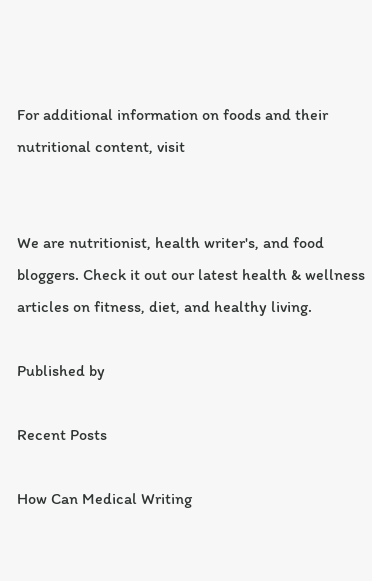For additional information on foods and their nutritional content, visit


We are nutritionist, health writer's, and food bloggers. Check it out our latest health & wellness articles on fitness, diet, and healthy living.

Published by

Recent Posts

How Can Medical Writing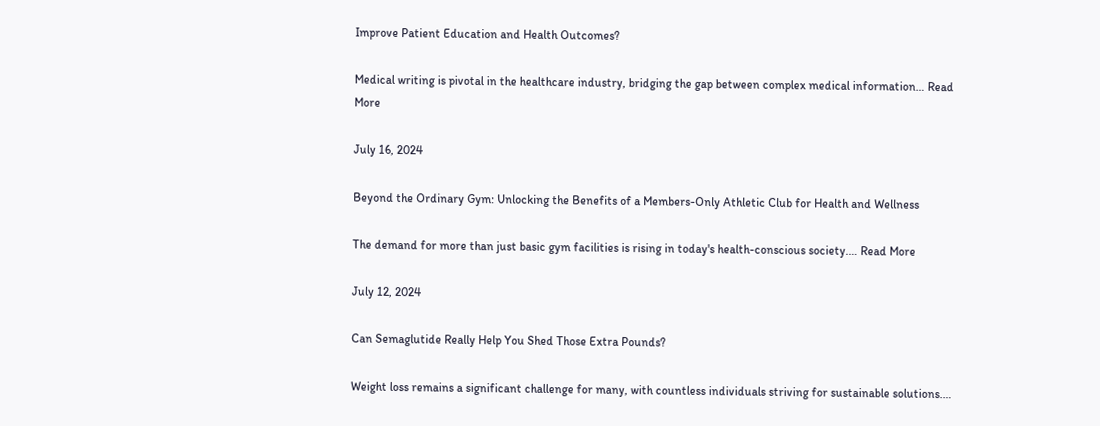Improve Patient Education and Health Outcomes?

Medical writing is pivotal in the healthcare industry, bridging the gap between complex medical information… Read More

July 16, 2024

Beyond the Ordinary Gym: Unlocking the Benefits of a Members-Only Athletic Club for Health and Wellness

The demand for more than just basic gym facilities is rising in today's health-conscious society.… Read More

July 12, 2024

Can Semaglutide Really Help You Shed Those Extra Pounds?

Weight loss remains a significant challenge for many, with countless individuals striving for sustainable solutions.…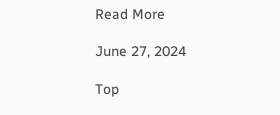Read More

June 27, 2024

Top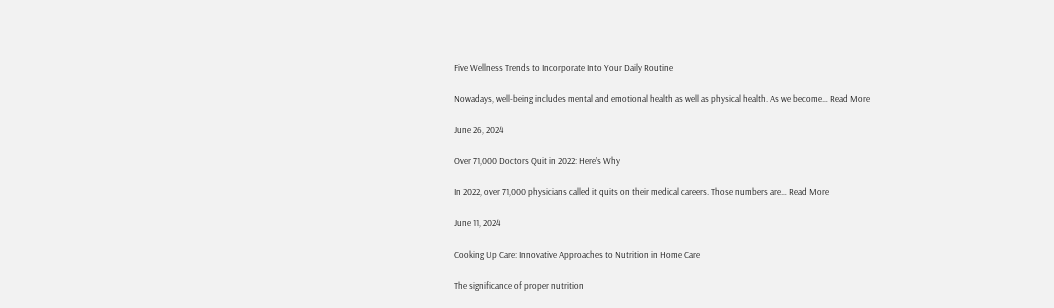Five Wellness Trends to Incorporate Into Your Daily Routine

Nowadays, well-being includes mental and emotional health as well as physical health. As we become… Read More

June 26, 2024

Over 71,000 Doctors Quit in 2022: Here’s Why

In 2022, over 71,000 physicians called it quits on their medical careers. Those numbers are… Read More

June 11, 2024

Cooking Up Care: Innovative Approaches to Nutrition in Home Care

The significance of proper nutrition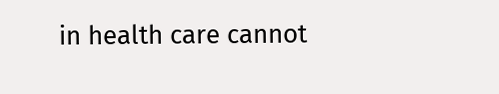in health care cannot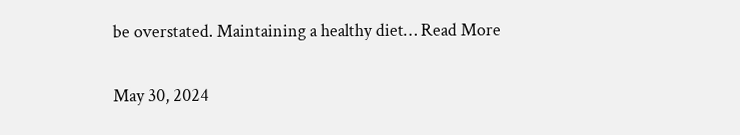be overstated. Maintaining a healthy diet… Read More

May 30, 2024